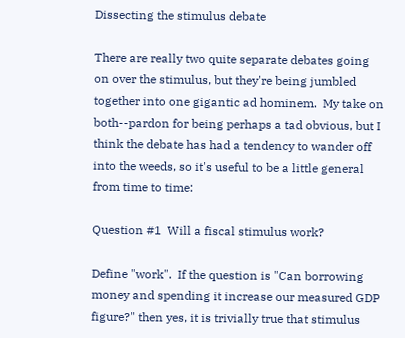Dissecting the stimulus debate

There are really two quite separate debates going on over the stimulus, but they're being jumbled together into one gigantic ad hominem.  My take on both--pardon for being perhaps a tad obvious, but I think the debate has had a tendency to wander off into the weeds, so it's useful to be a little general from time to time:

Question #1  Will a fiscal stimulus work?

Define "work".  If the question is "Can borrowing money and spending it increase our measured GDP figure?" then yes, it is trivially true that stimulus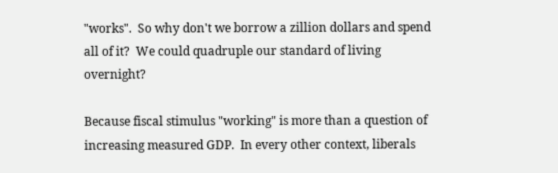"works".  So why don't we borrow a zillion dollars and spend all of it?  We could quadruple our standard of living overnight?

Because fiscal stimulus "working" is more than a question of increasing measured GDP.  In every other context, liberals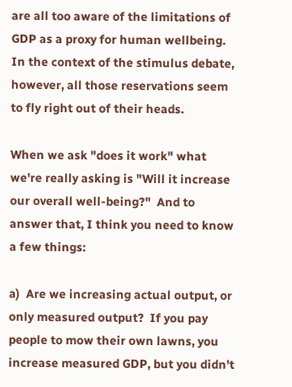are all too aware of the limitations of GDP as a proxy for human wellbeing.  In the context of the stimulus debate, however, all those reservations seem to fly right out of their heads.

When we ask "does it work" what we're really asking is "Will it increase our overall well-being?"  And to answer that, I think you need to know a few things:

a)  Are we increasing actual output, or only measured output?  If you pay people to mow their own lawns, you increase measured GDP, but you didn't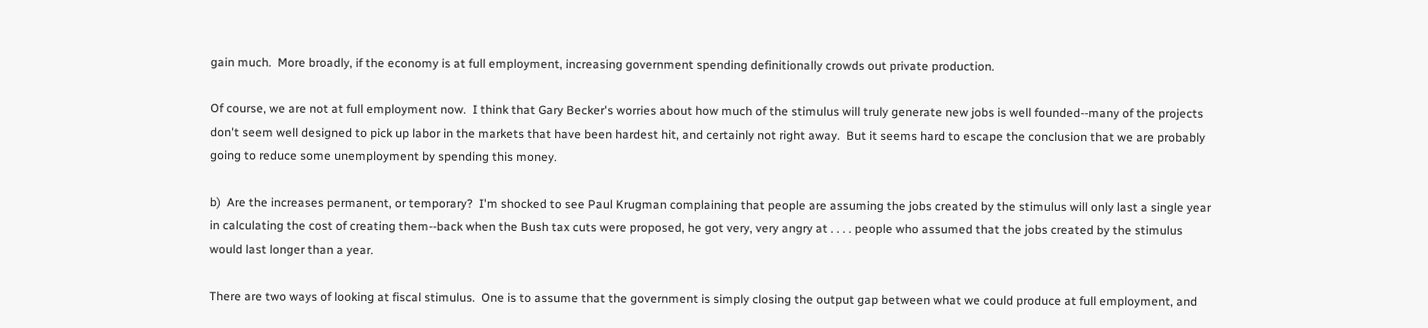gain much.  More broadly, if the economy is at full employment, increasing government spending definitionally crowds out private production.

Of course, we are not at full employment now.  I think that Gary Becker's worries about how much of the stimulus will truly generate new jobs is well founded--many of the projects don't seem well designed to pick up labor in the markets that have been hardest hit, and certainly not right away.  But it seems hard to escape the conclusion that we are probably going to reduce some unemployment by spending this money.

b)  Are the increases permanent, or temporary?  I'm shocked to see Paul Krugman complaining that people are assuming the jobs created by the stimulus will only last a single year in calculating the cost of creating them--back when the Bush tax cuts were proposed, he got very, very angry at . . . . people who assumed that the jobs created by the stimulus would last longer than a year.

There are two ways of looking at fiscal stimulus.  One is to assume that the government is simply closing the output gap between what we could produce at full employment, and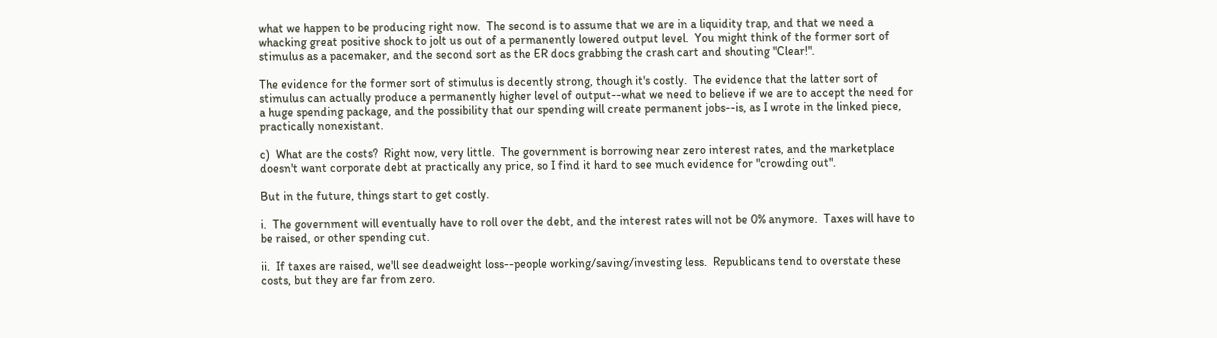what we happen to be producing right now.  The second is to assume that we are in a liquidity trap, and that we need a whacking great positive shock to jolt us out of a permanently lowered output level.  You might think of the former sort of stimulus as a pacemaker, and the second sort as the ER docs grabbing the crash cart and shouting "Clear!".

The evidence for the former sort of stimulus is decently strong, though it's costly.  The evidence that the latter sort of stimulus can actually produce a permanently higher level of output--what we need to believe if we are to accept the need for a huge spending package, and the possibility that our spending will create permanent jobs--is, as I wrote in the linked piece, practically nonexistant.

c)  What are the costs?  Right now, very little.  The government is borrowing near zero interest rates, and the marketplace doesn't want corporate debt at practically any price, so I find it hard to see much evidence for "crowding out".

But in the future, things start to get costly.

i.  The government will eventually have to roll over the debt, and the interest rates will not be 0% anymore.  Taxes will have to be raised, or other spending cut.

ii.  If taxes are raised, we'll see deadweight loss--people working/saving/investing less.  Republicans tend to overstate these costs, but they are far from zero.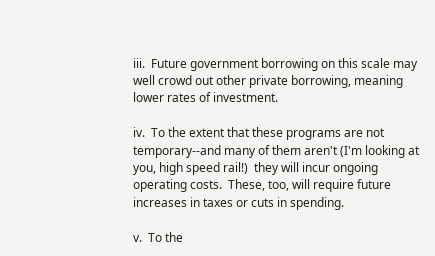iii.  Future government borrowing on this scale may well crowd out other private borrowing, meaning lower rates of investment.

iv.  To the extent that these programs are not temporary--and many of them aren't (I'm looking at you, high speed rail!)  they will incur ongoing operating costs.  These, too, will require future increases in taxes or cuts in spending.

v.  To the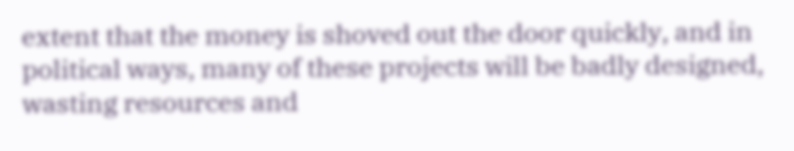extent that the money is shoved out the door quickly, and in political ways, many of these projects will be badly designed, wasting resources and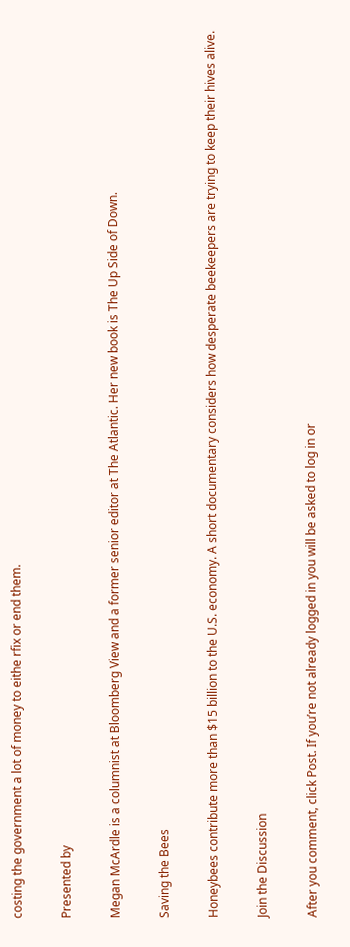costing the government a lot of money to eithe rfix or end them.

Presented by

Megan McArdle is a columnist at Bloomberg View and a former senior editor at The Atlantic. Her new book is The Up Side of Down.

Saving the Bees

Honeybees contribute more than $15 billion to the U.S. economy. A short documentary considers how desperate beekeepers are trying to keep their hives alive.

Join the Discussion

After you comment, click Post. If you’re not already logged in you will be asked to log in or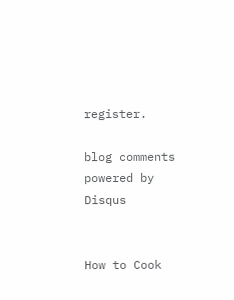register.

blog comments powered by Disqus


How to Cook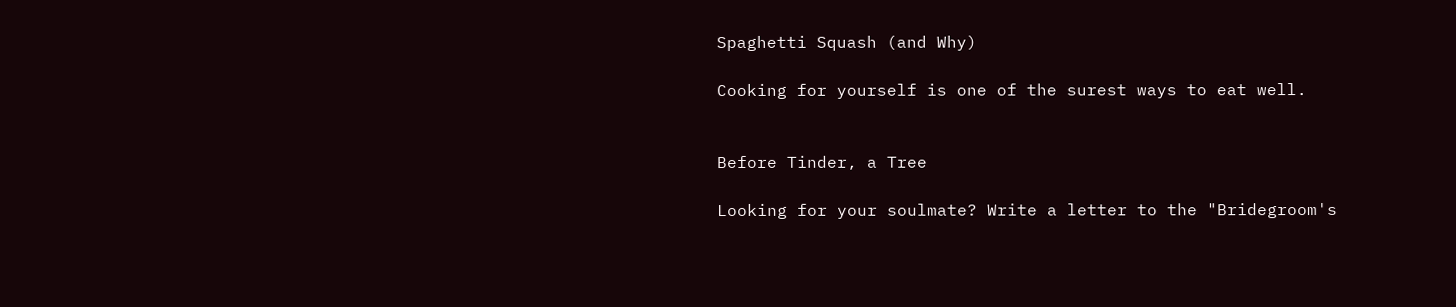Spaghetti Squash (and Why)

Cooking for yourself is one of the surest ways to eat well.


Before Tinder, a Tree

Looking for your soulmate? Write a letter to the "Bridegroom's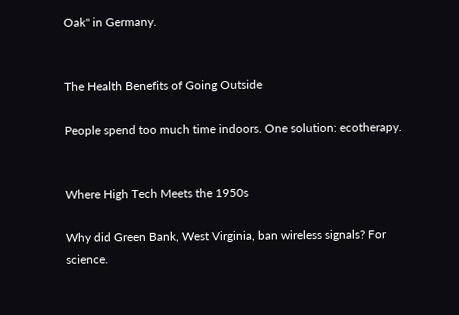Oak" in Germany.


The Health Benefits of Going Outside

People spend too much time indoors. One solution: ecotherapy.


Where High Tech Meets the 1950s

Why did Green Bank, West Virginia, ban wireless signals? For science.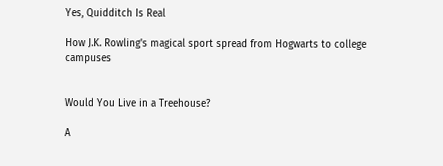Yes, Quidditch Is Real

How J.K. Rowling's magical sport spread from Hogwarts to college campuses


Would You Live in a Treehouse?

A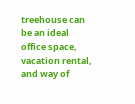treehouse can be an ideal office space, vacation rental, and way of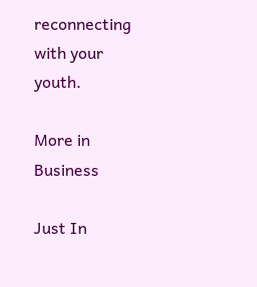reconnecting with your youth.

More in Business

Just In